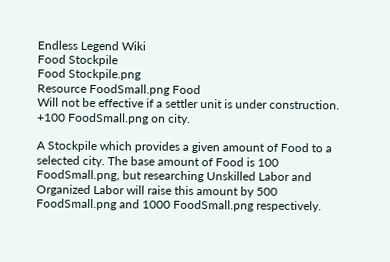Endless Legend Wiki
Food Stockpile
Food Stockpile.png
Resource FoodSmall.png Food
Will not be effective if a settler unit is under construction.
+100 FoodSmall.png on city.

A Stockpile which provides a given amount of Food to a selected city. The base amount of Food is 100 FoodSmall.png, but researching Unskilled Labor and Organized Labor will raise this amount by 500 FoodSmall.png and 1000 FoodSmall.png respectively.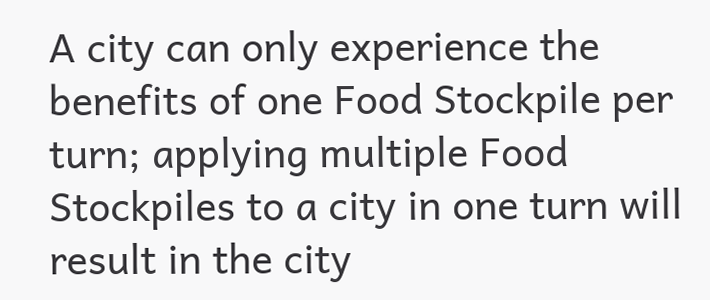A city can only experience the benefits of one Food Stockpile per turn; applying multiple Food Stockpiles to a city in one turn will result in the city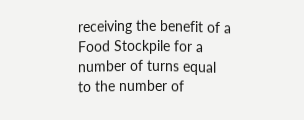receiving the benefit of a Food Stockpile for a number of turns equal to the number of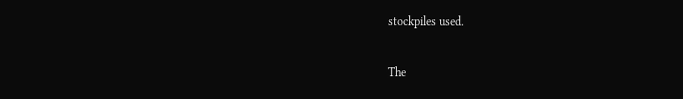stockpiles used.

The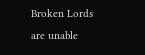Broken Lords are unable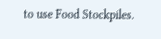to use Food Stockpiles.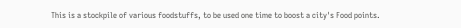This is a stockpile of various foodstuffs, to be used one time to boost a city's Food points.